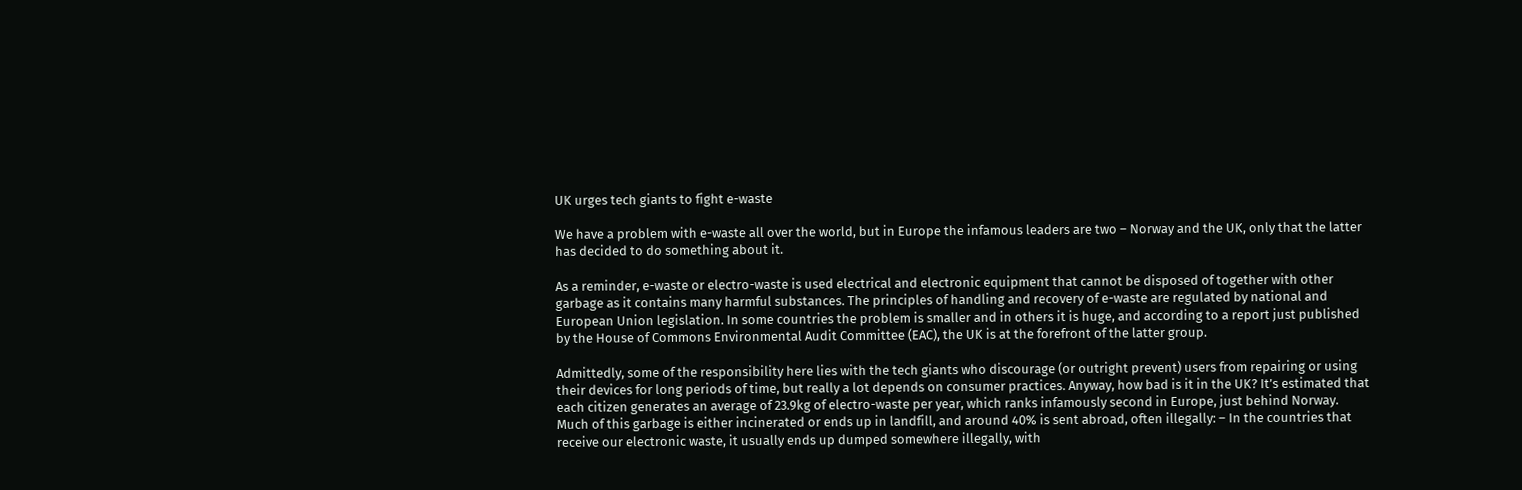UK urges tech giants to fight e-waste

We have a problem with e-waste all over the world, but in Europe the infamous leaders are two – Norway and the UK, only that the latter has decided to do something about it.

As a reminder, e-waste or electro-waste is used electrical and electronic equipment that cannot be disposed of together with other garbage as it contains many harmful substances. The principles of handling and recovery of e-waste are regulated by national and European Union legislation. In some countries the problem is smaller and in others it is huge, and according to a report just published by the House of Commons Environmental Audit Committee (EAC), the UK is at the forefront of the latter group.

Admittedly, some of the responsibility here lies with the tech giants who discourage (or outright prevent) users from repairing or using their devices for long periods of time, but really a lot depends on consumer practices. Anyway, how bad is it in the UK? It’s estimated that each citizen generates an average of 23.9kg of electro-waste per year, which ranks infamously second in Europe, just behind Norway. Much of this garbage is either incinerated or ends up in landfill, and around 40% is sent abroad, often illegally: – In the countries that receive our electronic waste, it usually ends up dumped somewhere illegally, with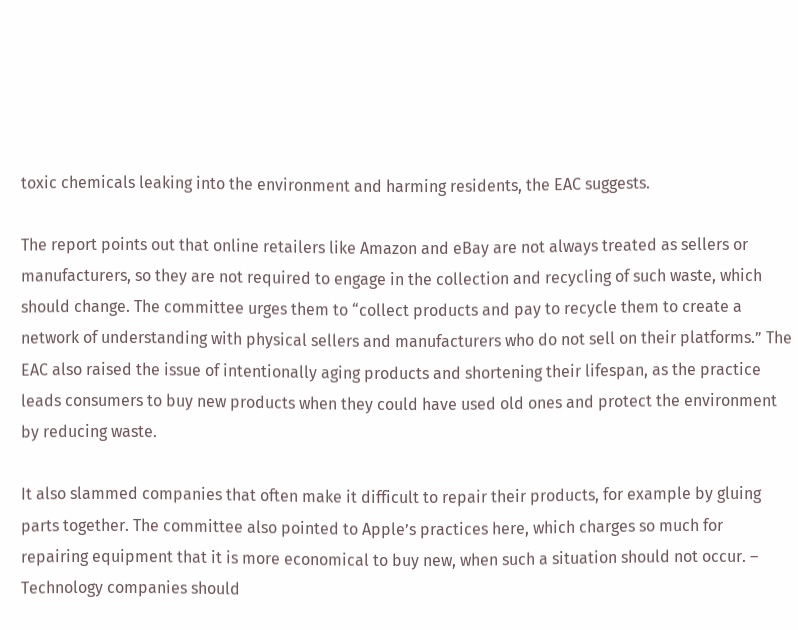toxic chemicals leaking into the environment and harming residents, the EAC suggests.

The report points out that online retailers like Amazon and eBay are not always treated as sellers or manufacturers, so they are not required to engage in the collection and recycling of such waste, which should change. The committee urges them to “collect products and pay to recycle them to create a network of understanding with physical sellers and manufacturers who do not sell on their platforms.” The EAC also raised the issue of intentionally aging products and shortening their lifespan, as the practice leads consumers to buy new products when they could have used old ones and protect the environment by reducing waste.

It also slammed companies that often make it difficult to repair their products, for example by gluing parts together. The committee also pointed to Apple’s practices here, which charges so much for repairing equipment that it is more economical to buy new, when such a situation should not occur. – Technology companies should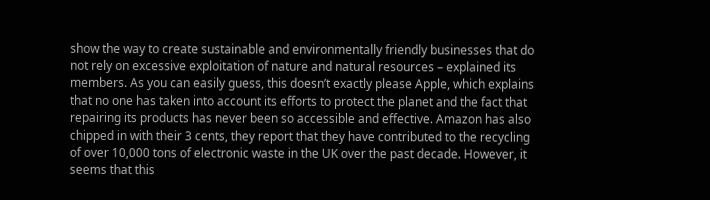show the way to create sustainable and environmentally friendly businesses that do not rely on excessive exploitation of nature and natural resources – explained its members. As you can easily guess, this doesn’t exactly please Apple, which explains that no one has taken into account its efforts to protect the planet and the fact that repairing its products has never been so accessible and effective. Amazon has also chipped in with their 3 cents, they report that they have contributed to the recycling of over 10,000 tons of electronic waste in the UK over the past decade. However, it seems that this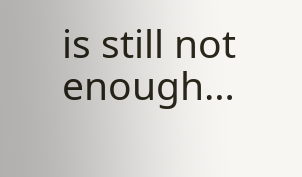is still not enough…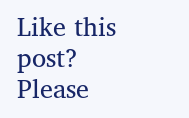Like this post? Please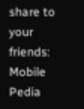share to your friends:
Mobile Pedia